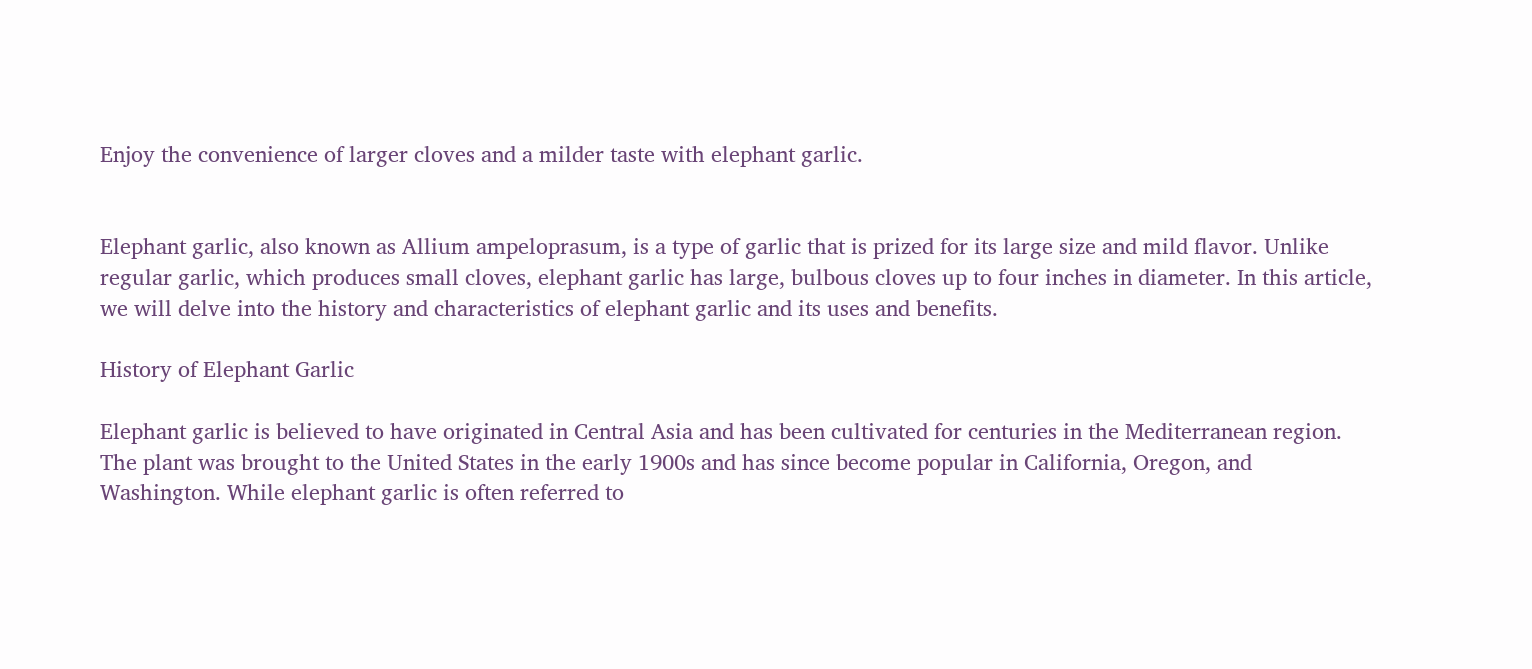Enjoy the convenience of larger cloves and a milder taste with elephant garlic.


Elephant garlic, also known as Allium ampeloprasum, is a type of garlic that is prized for its large size and mild flavor. Unlike regular garlic, which produces small cloves, elephant garlic has large, bulbous cloves up to four inches in diameter. In this article, we will delve into the history and characteristics of elephant garlic and its uses and benefits.

History of Elephant Garlic

Elephant garlic is believed to have originated in Central Asia and has been cultivated for centuries in the Mediterranean region. The plant was brought to the United States in the early 1900s and has since become popular in California, Oregon, and Washington. While elephant garlic is often referred to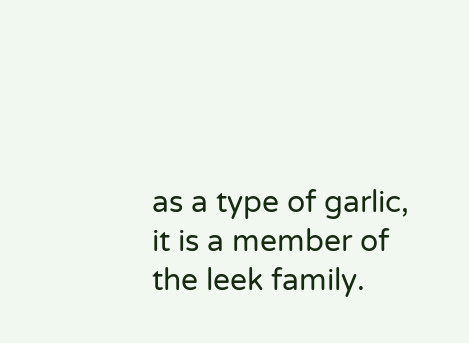as a type of garlic, it is a member of the leek family.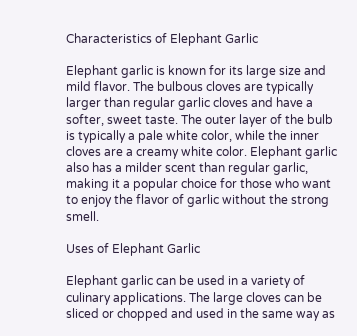Characteristics of Elephant Garlic

Elephant garlic is known for its large size and mild flavor. The bulbous cloves are typically larger than regular garlic cloves and have a softer, sweet taste. The outer layer of the bulb is typically a pale white color, while the inner cloves are a creamy white color. Elephant garlic also has a milder scent than regular garlic, making it a popular choice for those who want to enjoy the flavor of garlic without the strong smell.

Uses of Elephant Garlic

Elephant garlic can be used in a variety of culinary applications. The large cloves can be sliced or chopped and used in the same way as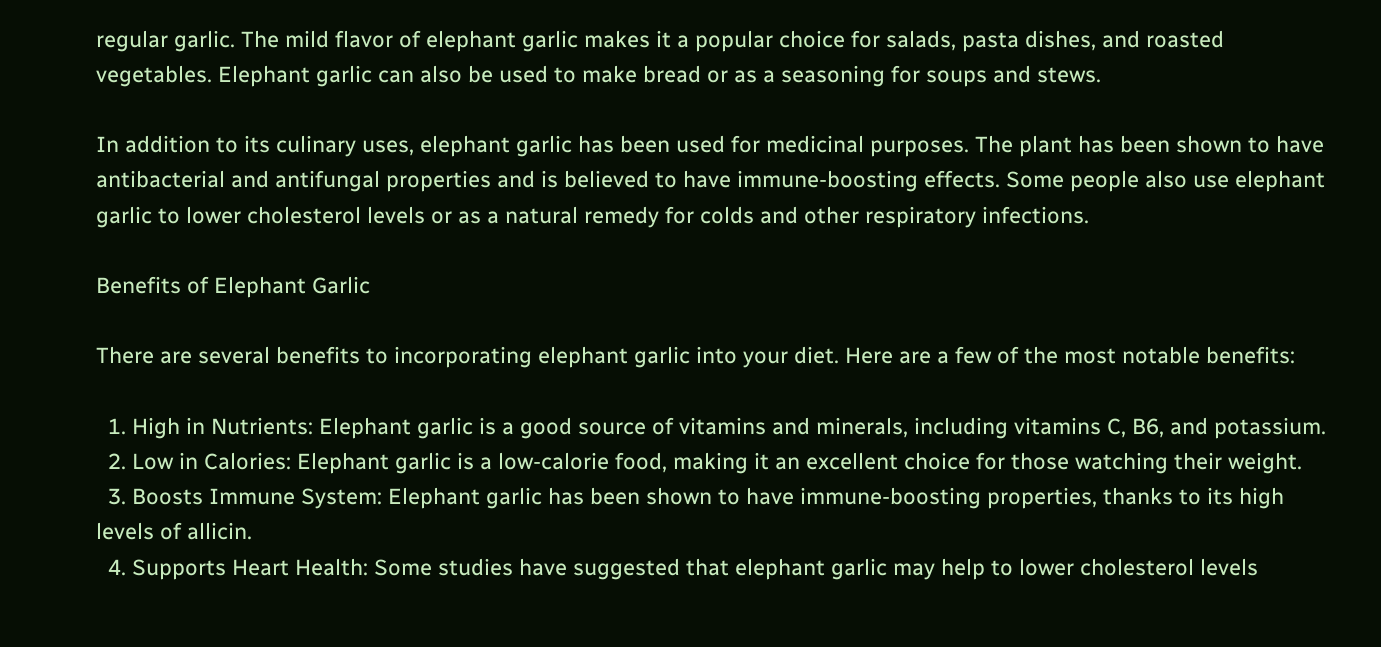regular garlic. The mild flavor of elephant garlic makes it a popular choice for salads, pasta dishes, and roasted vegetables. Elephant garlic can also be used to make bread or as a seasoning for soups and stews.

In addition to its culinary uses, elephant garlic has been used for medicinal purposes. The plant has been shown to have antibacterial and antifungal properties and is believed to have immune-boosting effects. Some people also use elephant garlic to lower cholesterol levels or as a natural remedy for colds and other respiratory infections.

Benefits of Elephant Garlic

There are several benefits to incorporating elephant garlic into your diet. Here are a few of the most notable benefits:

  1. High in Nutrients: Elephant garlic is a good source of vitamins and minerals, including vitamins C, B6, and potassium.
  2. Low in Calories: Elephant garlic is a low-calorie food, making it an excellent choice for those watching their weight.
  3. Boosts Immune System: Elephant garlic has been shown to have immune-boosting properties, thanks to its high levels of allicin.
  4. Supports Heart Health: Some studies have suggested that elephant garlic may help to lower cholesterol levels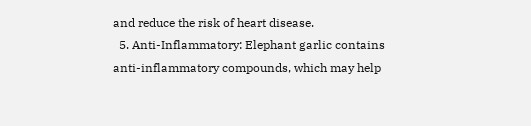and reduce the risk of heart disease.
  5. Anti-Inflammatory: Elephant garlic contains anti-inflammatory compounds, which may help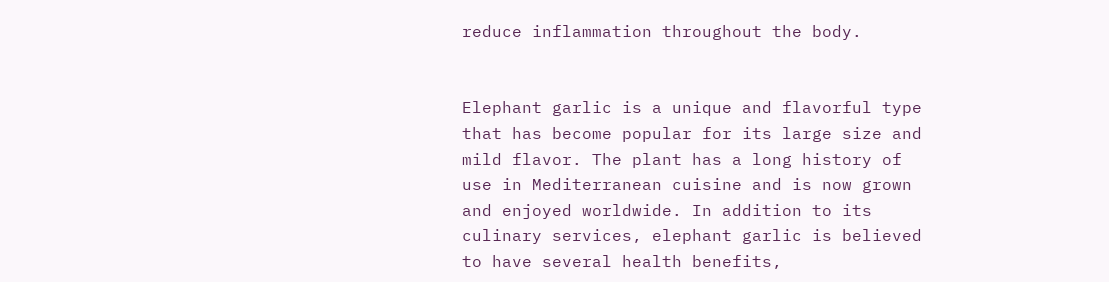reduce inflammation throughout the body.


Elephant garlic is a unique and flavorful type that has become popular for its large size and mild flavor. The plant has a long history of use in Mediterranean cuisine and is now grown and enjoyed worldwide. In addition to its culinary services, elephant garlic is believed to have several health benefits,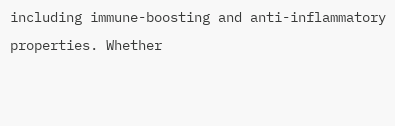including immune-boosting and anti-inflammatory properties. Whether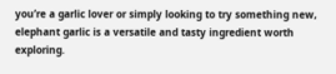you’re a garlic lover or simply looking to try something new, elephant garlic is a versatile and tasty ingredient worth exploring.